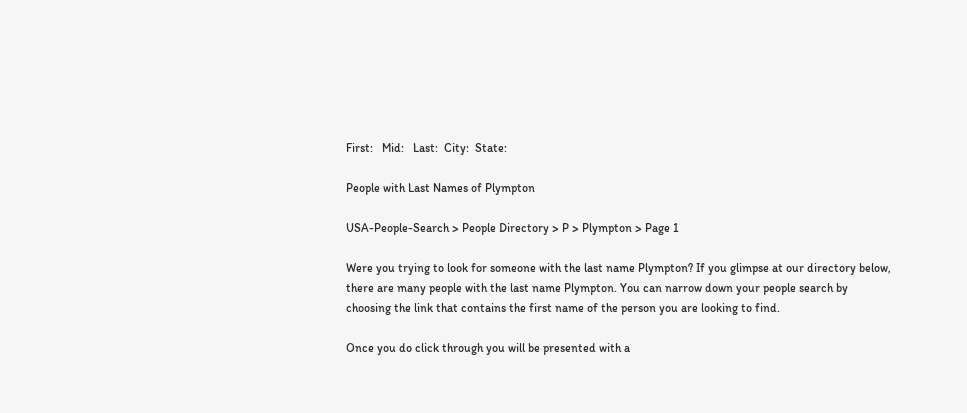First:   Mid:   Last:  City:  State:

People with Last Names of Plympton

USA-People-Search > People Directory > P > Plympton > Page 1

Were you trying to look for someone with the last name Plympton? If you glimpse at our directory below, there are many people with the last name Plympton. You can narrow down your people search by choosing the link that contains the first name of the person you are looking to find.

Once you do click through you will be presented with a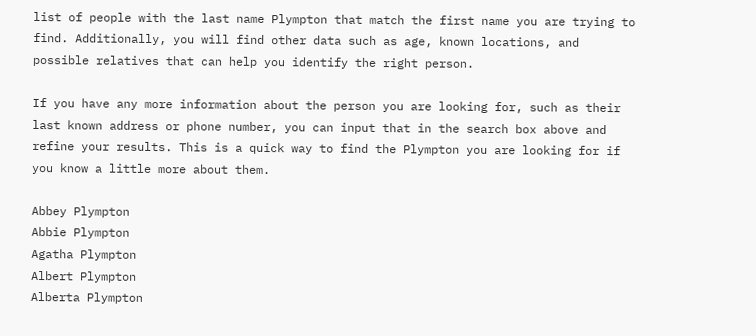list of people with the last name Plympton that match the first name you are trying to find. Additionally, you will find other data such as age, known locations, and possible relatives that can help you identify the right person.

If you have any more information about the person you are looking for, such as their last known address or phone number, you can input that in the search box above and refine your results. This is a quick way to find the Plympton you are looking for if you know a little more about them.

Abbey Plympton
Abbie Plympton
Agatha Plympton
Albert Plympton
Alberta Plympton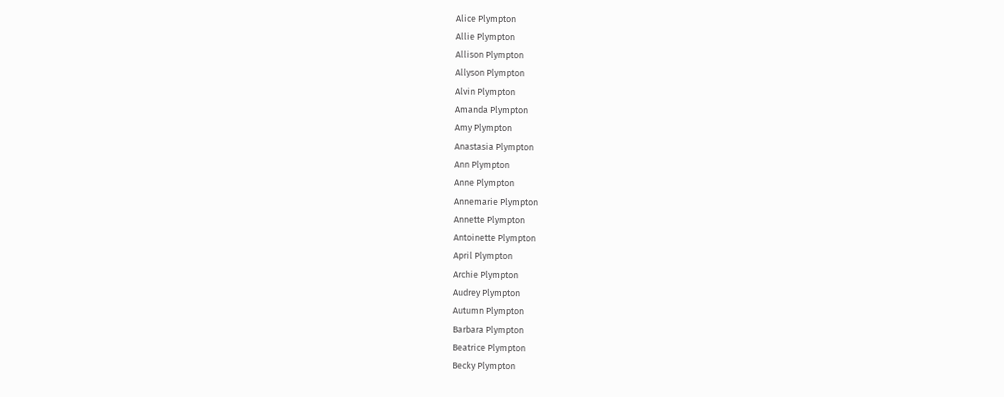Alice Plympton
Allie Plympton
Allison Plympton
Allyson Plympton
Alvin Plympton
Amanda Plympton
Amy Plympton
Anastasia Plympton
Ann Plympton
Anne Plympton
Annemarie Plympton
Annette Plympton
Antoinette Plympton
April Plympton
Archie Plympton
Audrey Plympton
Autumn Plympton
Barbara Plympton
Beatrice Plympton
Becky Plympton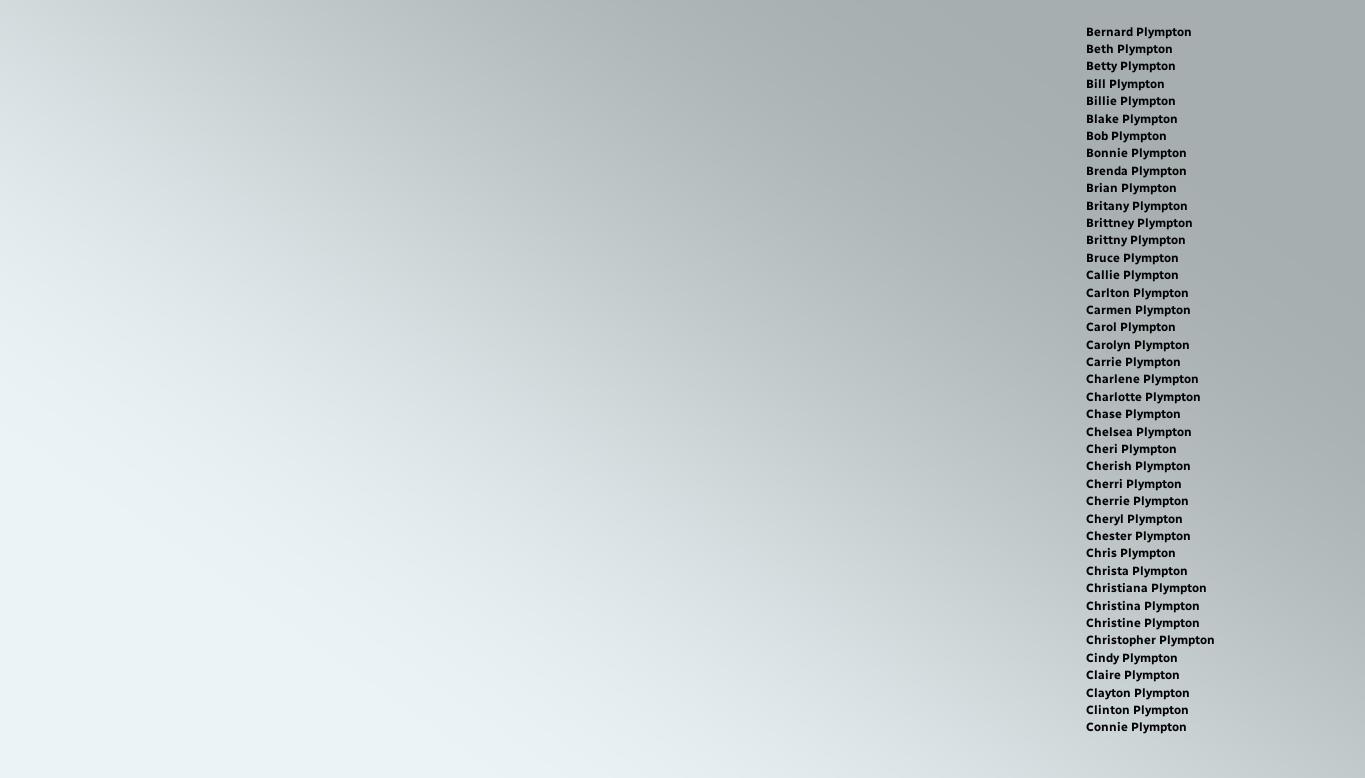Bernard Plympton
Beth Plympton
Betty Plympton
Bill Plympton
Billie Plympton
Blake Plympton
Bob Plympton
Bonnie Plympton
Brenda Plympton
Brian Plympton
Britany Plympton
Brittney Plympton
Brittny Plympton
Bruce Plympton
Callie Plympton
Carlton Plympton
Carmen Plympton
Carol Plympton
Carolyn Plympton
Carrie Plympton
Charlene Plympton
Charlotte Plympton
Chase Plympton
Chelsea Plympton
Cheri Plympton
Cherish Plympton
Cherri Plympton
Cherrie Plympton
Cheryl Plympton
Chester Plympton
Chris Plympton
Christa Plympton
Christiana Plympton
Christina Plympton
Christine Plympton
Christopher Plympton
Cindy Plympton
Claire Plympton
Clayton Plympton
Clinton Plympton
Connie Plympton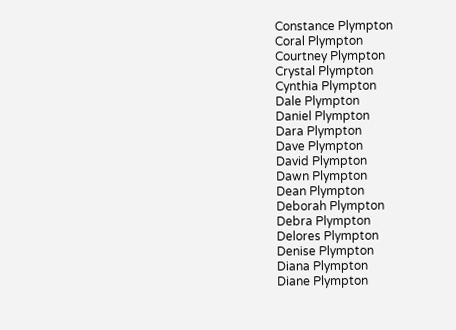Constance Plympton
Coral Plympton
Courtney Plympton
Crystal Plympton
Cynthia Plympton
Dale Plympton
Daniel Plympton
Dara Plympton
Dave Plympton
David Plympton
Dawn Plympton
Dean Plympton
Deborah Plympton
Debra Plympton
Delores Plympton
Denise Plympton
Diana Plympton
Diane Plympton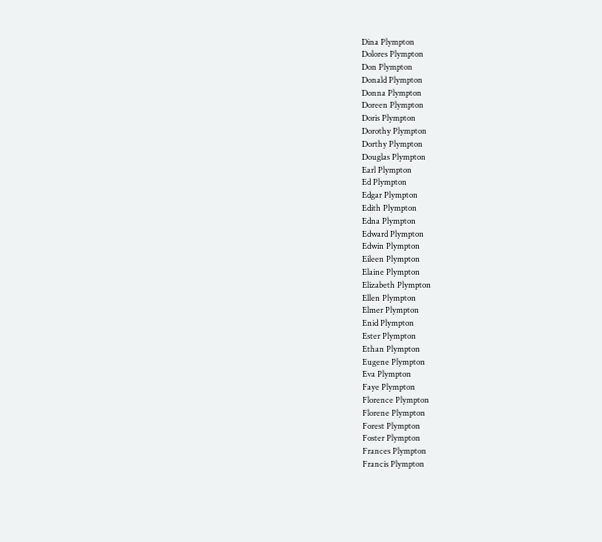Dina Plympton
Dolores Plympton
Don Plympton
Donald Plympton
Donna Plympton
Doreen Plympton
Doris Plympton
Dorothy Plympton
Dorthy Plympton
Douglas Plympton
Earl Plympton
Ed Plympton
Edgar Plympton
Edith Plympton
Edna Plympton
Edward Plympton
Edwin Plympton
Eileen Plympton
Elaine Plympton
Elizabeth Plympton
Ellen Plympton
Elmer Plympton
Enid Plympton
Ester Plympton
Ethan Plympton
Eugene Plympton
Eva Plympton
Faye Plympton
Florence Plympton
Florene Plympton
Forest Plympton
Foster Plympton
Frances Plympton
Francis Plympton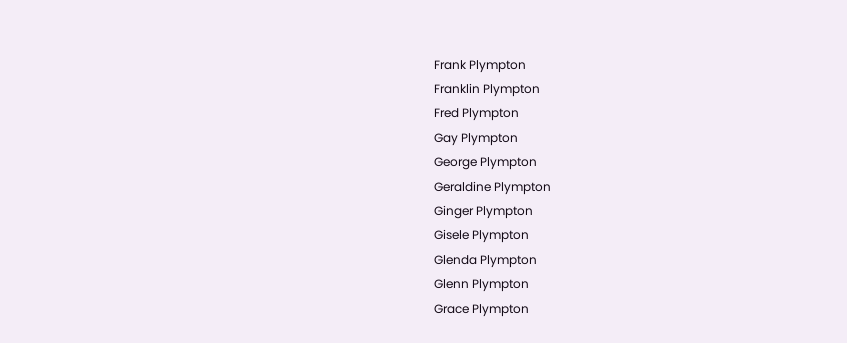Frank Plympton
Franklin Plympton
Fred Plympton
Gay Plympton
George Plympton
Geraldine Plympton
Ginger Plympton
Gisele Plympton
Glenda Plympton
Glenn Plympton
Grace Plympton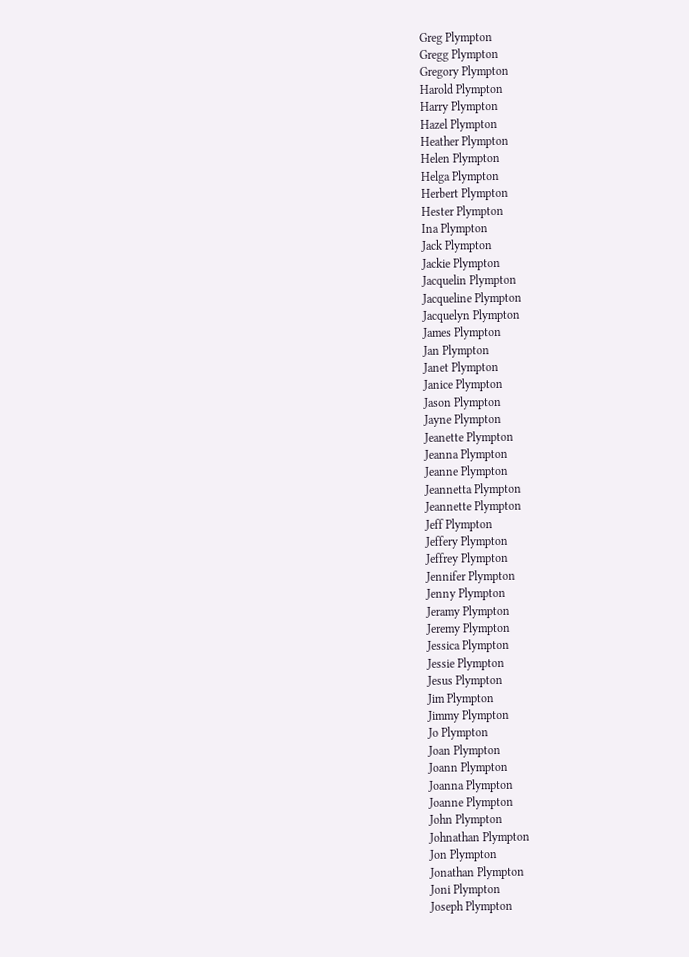Greg Plympton
Gregg Plympton
Gregory Plympton
Harold Plympton
Harry Plympton
Hazel Plympton
Heather Plympton
Helen Plympton
Helga Plympton
Herbert Plympton
Hester Plympton
Ina Plympton
Jack Plympton
Jackie Plympton
Jacquelin Plympton
Jacqueline Plympton
Jacquelyn Plympton
James Plympton
Jan Plympton
Janet Plympton
Janice Plympton
Jason Plympton
Jayne Plympton
Jeanette Plympton
Jeanna Plympton
Jeanne Plympton
Jeannetta Plympton
Jeannette Plympton
Jeff Plympton
Jeffery Plympton
Jeffrey Plympton
Jennifer Plympton
Jenny Plympton
Jeramy Plympton
Jeremy Plympton
Jessica Plympton
Jessie Plympton
Jesus Plympton
Jim Plympton
Jimmy Plympton
Jo Plympton
Joan Plympton
Joann Plympton
Joanna Plympton
Joanne Plympton
John Plympton
Johnathan Plympton
Jon Plympton
Jonathan Plympton
Joni Plympton
Joseph Plympton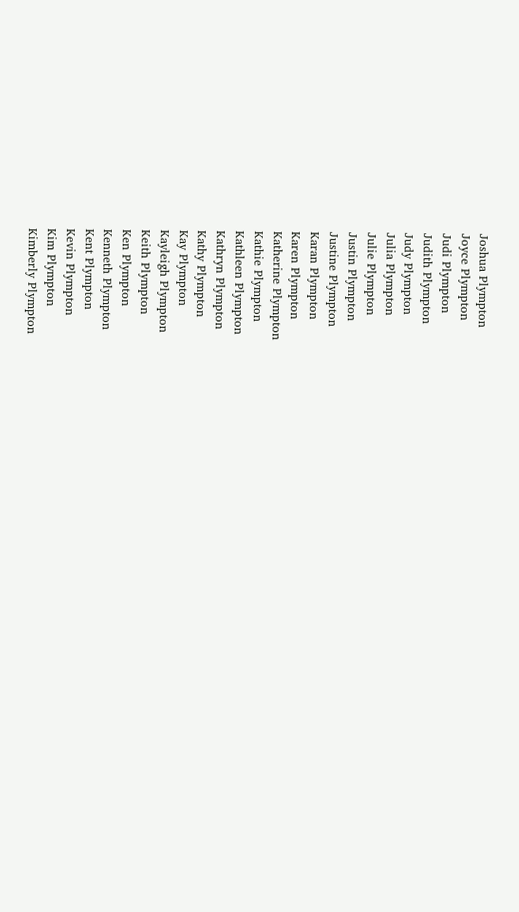Joshua Plympton
Joyce Plympton
Judi Plympton
Judith Plympton
Judy Plympton
Julia Plympton
Julie Plympton
Justin Plympton
Justine Plympton
Karan Plympton
Karen Plympton
Katherine Plympton
Kathie Plympton
Kathleen Plympton
Kathryn Plympton
Kathy Plympton
Kay Plympton
Kayleigh Plympton
Keith Plympton
Ken Plympton
Kenneth Plympton
Kent Plympton
Kevin Plympton
Kim Plympton
Kimberly Plympton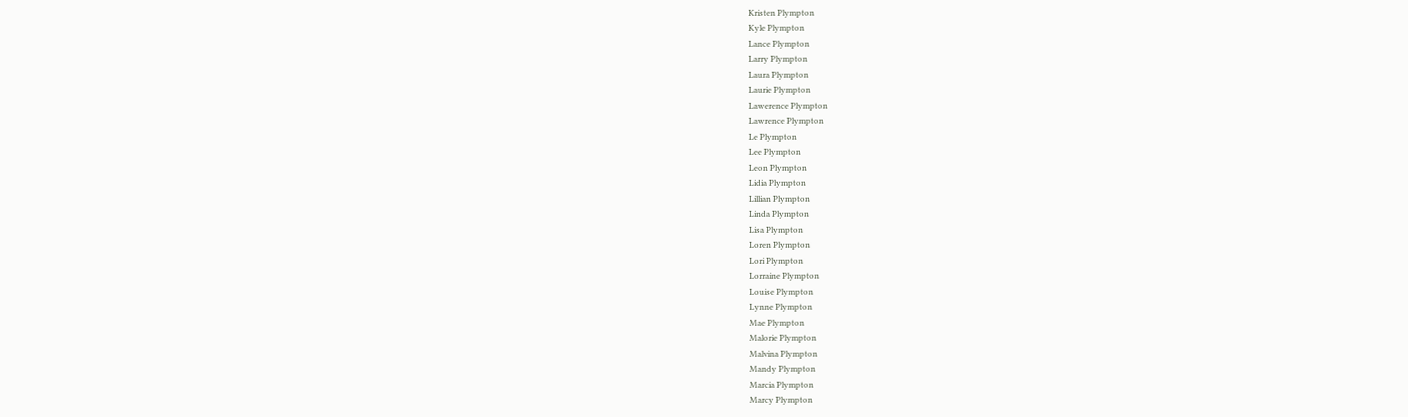Kristen Plympton
Kyle Plympton
Lance Plympton
Larry Plympton
Laura Plympton
Laurie Plympton
Lawerence Plympton
Lawrence Plympton
Le Plympton
Lee Plympton
Leon Plympton
Lidia Plympton
Lillian Plympton
Linda Plympton
Lisa Plympton
Loren Plympton
Lori Plympton
Lorraine Plympton
Louise Plympton
Lynne Plympton
Mae Plympton
Malorie Plympton
Malvina Plympton
Mandy Plympton
Marcia Plympton
Marcy Plympton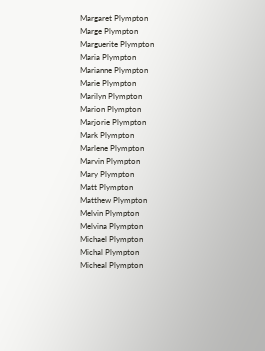Margaret Plympton
Marge Plympton
Marguerite Plympton
Maria Plympton
Marianne Plympton
Marie Plympton
Marilyn Plympton
Marion Plympton
Marjorie Plympton
Mark Plympton
Marlene Plympton
Marvin Plympton
Mary Plympton
Matt Plympton
Matthew Plympton
Melvin Plympton
Melvina Plympton
Michael Plympton
Michal Plympton
Micheal Plympton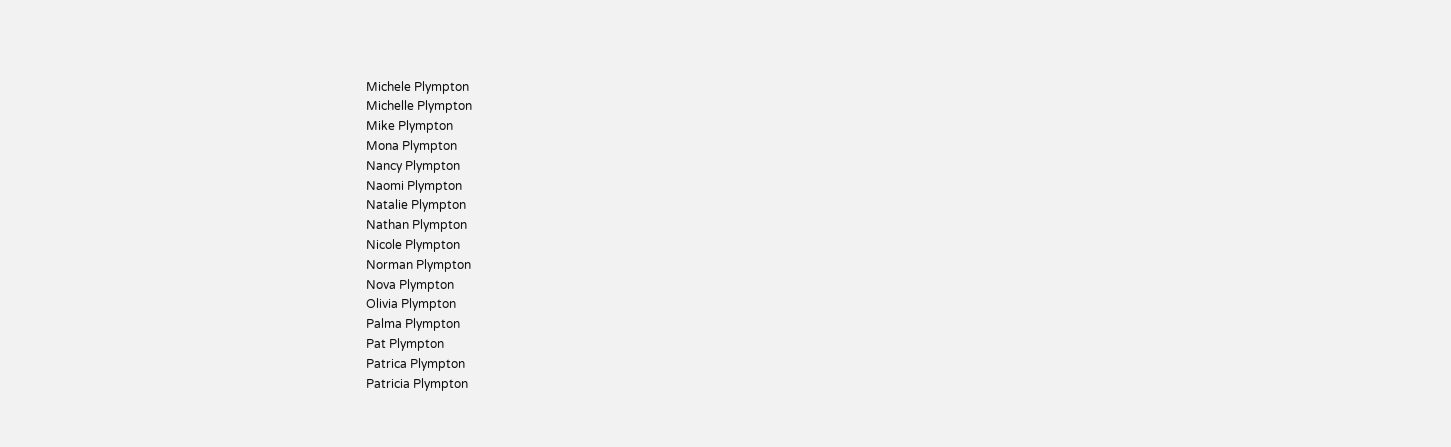Michele Plympton
Michelle Plympton
Mike Plympton
Mona Plympton
Nancy Plympton
Naomi Plympton
Natalie Plympton
Nathan Plympton
Nicole Plympton
Norman Plympton
Nova Plympton
Olivia Plympton
Palma Plympton
Pat Plympton
Patrica Plympton
Patricia Plympton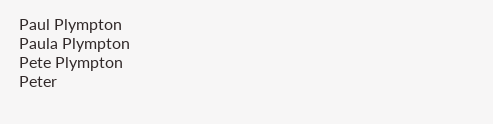Paul Plympton
Paula Plympton
Pete Plympton
Peter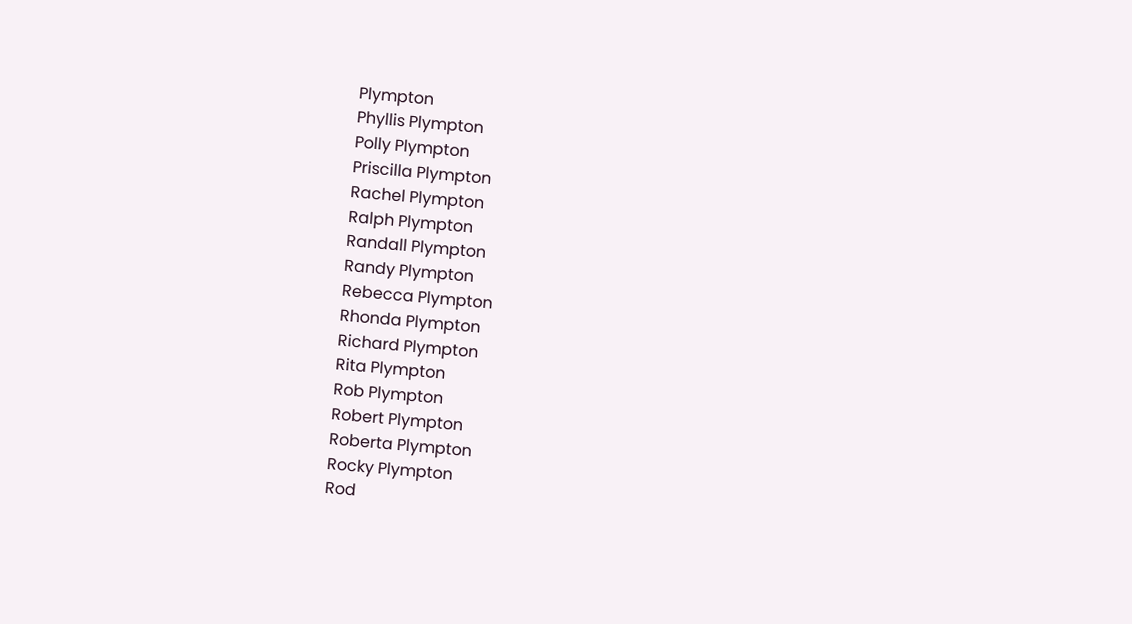Plympton
Phyllis Plympton
Polly Plympton
Priscilla Plympton
Rachel Plympton
Ralph Plympton
Randall Plympton
Randy Plympton
Rebecca Plympton
Rhonda Plympton
Richard Plympton
Rita Plympton
Rob Plympton
Robert Plympton
Roberta Plympton
Rocky Plympton
Rod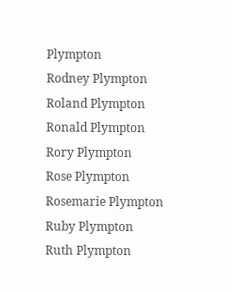Plympton
Rodney Plympton
Roland Plympton
Ronald Plympton
Rory Plympton
Rose Plympton
Rosemarie Plympton
Ruby Plympton
Ruth Plympton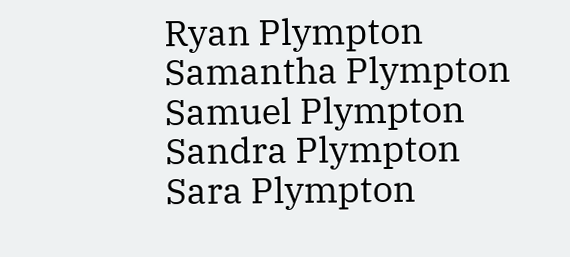Ryan Plympton
Samantha Plympton
Samuel Plympton
Sandra Plympton
Sara Plympton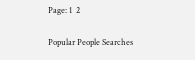Page: 1  2

Popular People Searches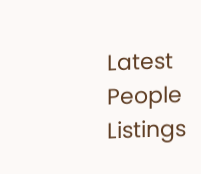Latest People Listings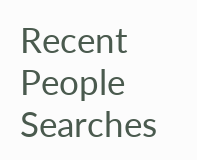Recent People Searches